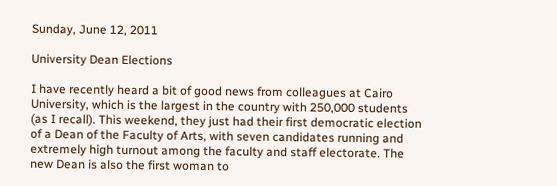Sunday, June 12, 2011

University Dean Elections

I have recently heard a bit of good news from colleagues at Cairo University, which is the largest in the country with 250,000 students (as I recall). This weekend, they just had their first democratic election of a Dean of the Faculty of Arts, with seven candidates running and extremely high turnout among the faculty and staff electorate. The new Dean is also the first woman to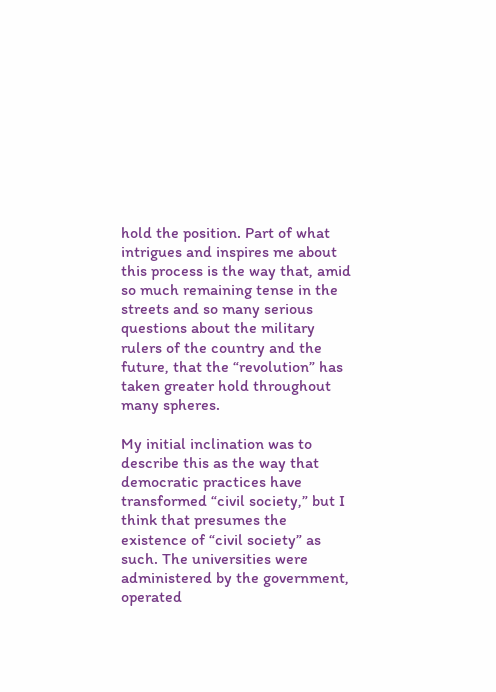hold the position. Part of what intrigues and inspires me about this process is the way that, amid so much remaining tense in the streets and so many serious questions about the military rulers of the country and the future, that the “revolution” has taken greater hold throughout many spheres.

My initial inclination was to describe this as the way that democratic practices have transformed “civil society,” but I think that presumes the existence of “civil society” as such. The universities were administered by the government, operated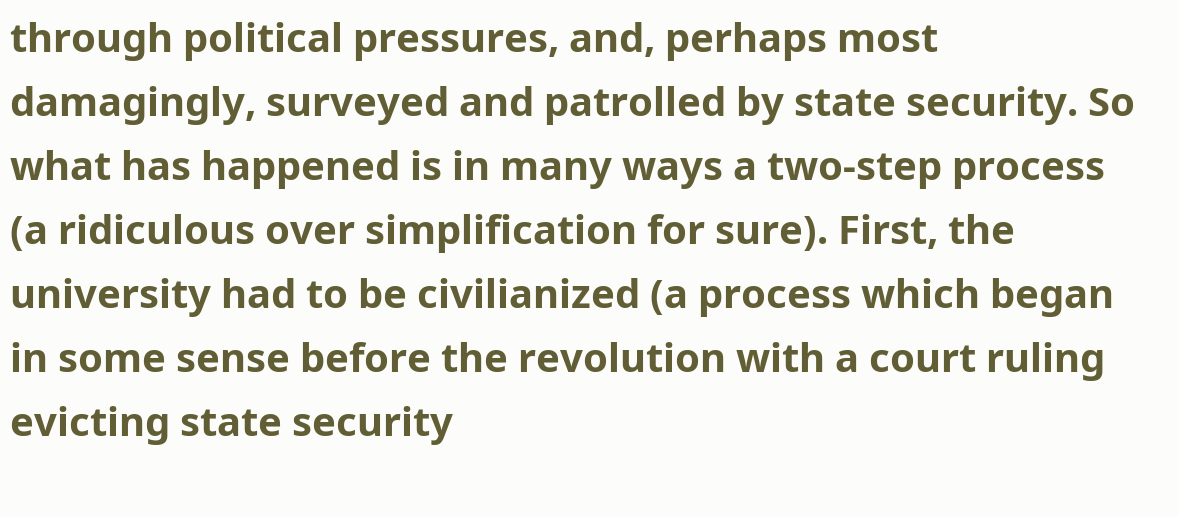through political pressures, and, perhaps most damagingly, surveyed and patrolled by state security. So what has happened is in many ways a two-step process (a ridiculous over simplification for sure). First, the university had to be civilianized (a process which began in some sense before the revolution with a court ruling evicting state security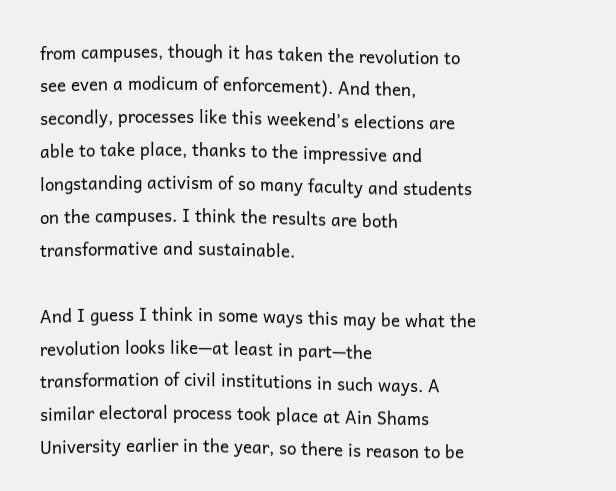from campuses, though it has taken the revolution to see even a modicum of enforcement). And then, secondly, processes like this weekend’s elections are able to take place, thanks to the impressive and longstanding activism of so many faculty and students on the campuses. I think the results are both transformative and sustainable.

And I guess I think in some ways this may be what the revolution looks like—at least in part—the transformation of civil institutions in such ways. A similar electoral process took place at Ain Shams University earlier in the year, so there is reason to be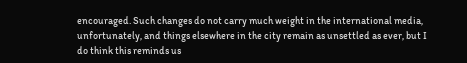encouraged. Such changes do not carry much weight in the international media, unfortunately, and things elsewhere in the city remain as unsettled as ever, but I do think this reminds us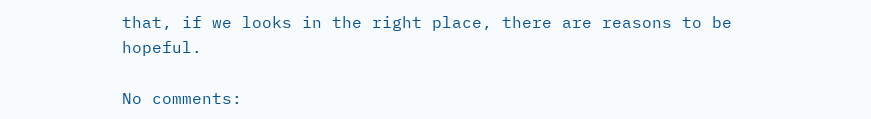that, if we looks in the right place, there are reasons to be hopeful.

No comments: